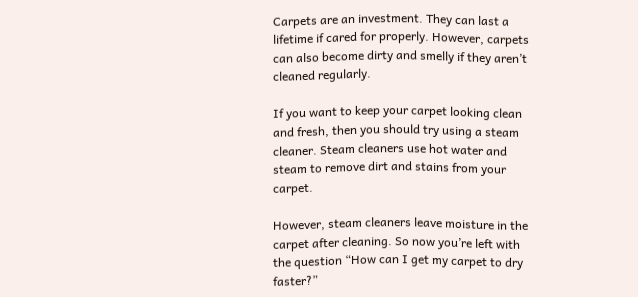Carpets are an investment. They can last a lifetime if cared for properly. However, carpets can also become dirty and smelly if they aren’t cleaned regularly.

If you want to keep your carpet looking clean and fresh, then you should try using a steam cleaner. Steam cleaners use hot water and steam to remove dirt and stains from your carpet.

However, steam cleaners leave moisture in the carpet after cleaning. So now you’re left with the question “How can I get my carpet to dry faster?”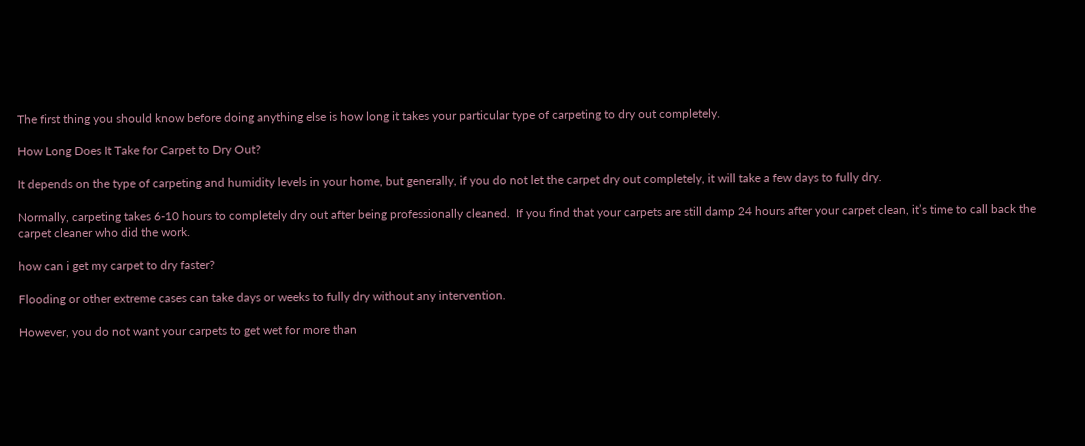The first thing you should know before doing anything else is how long it takes your particular type of carpeting to dry out completely.

How Long Does It Take for Carpet to Dry Out?

It depends on the type of carpeting and humidity levels in your home, but generally, if you do not let the carpet dry out completely, it will take a few days to fully dry.

Normally, carpeting takes 6-10 hours to completely dry out after being professionally cleaned.  If you find that your carpets are still damp 24 hours after your carpet clean, it’s time to call back the carpet cleaner who did the work.

how can i get my carpet to dry faster?

Flooding or other extreme cases can take days or weeks to fully dry without any intervention.

However, you do not want your carpets to get wet for more than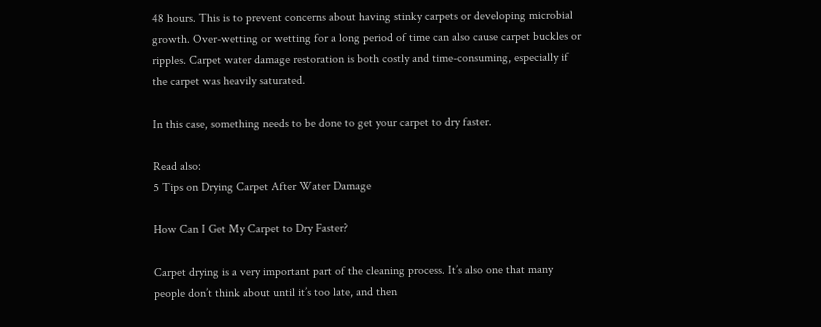48 hours. This is to prevent concerns about having stinky carpets or developing microbial growth. Over-wetting or wetting for a long period of time can also cause carpet buckles or ripples. Carpet water damage restoration is both costly and time-consuming, especially if the carpet was heavily saturated.

In this case, something needs to be done to get your carpet to dry faster.

Read also:
5 Tips on Drying Carpet After Water Damage

How Can I Get My Carpet to Dry Faster?

Carpet drying is a very important part of the cleaning process. It’s also one that many people don’t think about until it’s too late, and then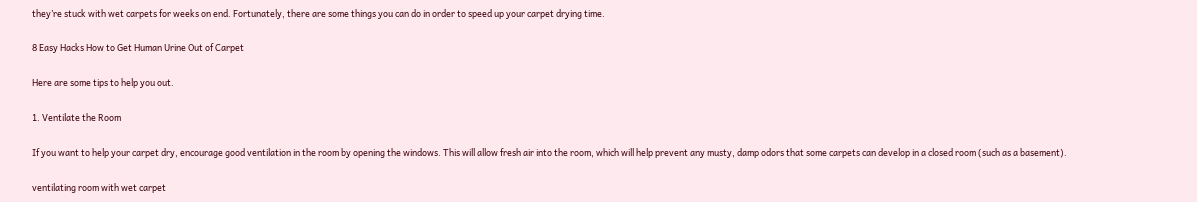they’re stuck with wet carpets for weeks on end. Fortunately, there are some things you can do in order to speed up your carpet drying time.

8 Easy Hacks How to Get Human Urine Out of Carpet

Here are some tips to help you out.

1. Ventilate the Room

If you want to help your carpet dry, encourage good ventilation in the room by opening the windows. This will allow fresh air into the room, which will help prevent any musty, damp odors that some carpets can develop in a closed room (such as a basement).

ventilating room with wet carpet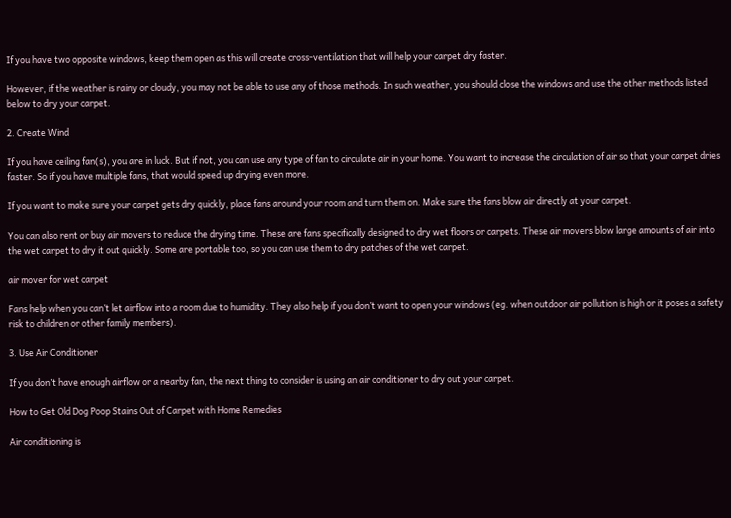If you have two opposite windows, keep them open as this will create cross-ventilation that will help your carpet dry faster.

However, if the weather is rainy or cloudy, you may not be able to use any of those methods. In such weather, you should close the windows and use the other methods listed below to dry your carpet.

2. Create Wind

If you have ceiling fan(s), you are in luck. But if not, you can use any type of fan to circulate air in your home. You want to increase the circulation of air so that your carpet dries faster. So if you have multiple fans, that would speed up drying even more.

If you want to make sure your carpet gets dry quickly, place fans around your room and turn them on. Make sure the fans blow air directly at your carpet.

You can also rent or buy air movers to reduce the drying time. These are fans specifically designed to dry wet floors or carpets. These air movers blow large amounts of air into the wet carpet to dry it out quickly. Some are portable too, so you can use them to dry patches of the wet carpet.

air mover for wet carpet

Fans help when you can’t let airflow into a room due to humidity. They also help if you don’t want to open your windows (eg. when outdoor air pollution is high or it poses a safety risk to children or other family members).

3. Use Air Conditioner

If you don’t have enough airflow or a nearby fan, the next thing to consider is using an air conditioner to dry out your carpet.

How to Get Old Dog Poop Stains Out of Carpet with Home Remedies

Air conditioning is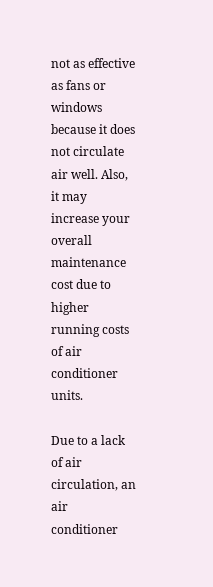not as effective as fans or windows because it does not circulate air well. Also, it may increase your overall maintenance cost due to higher running costs of air conditioner units.

Due to a lack of air circulation, an air conditioner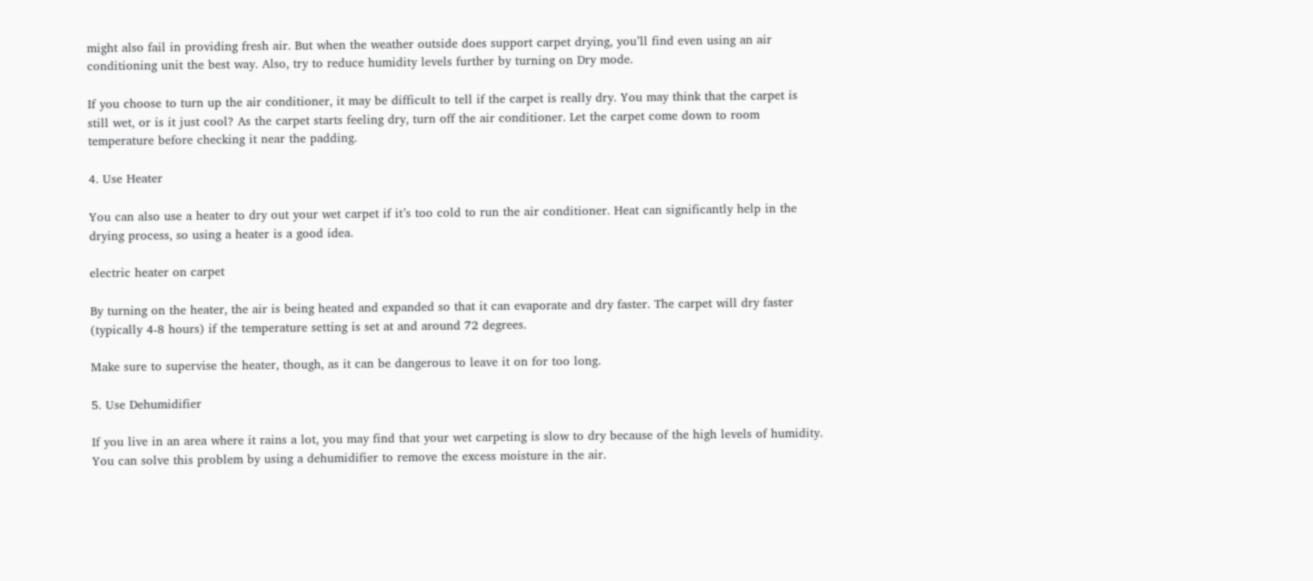might also fail in providing fresh air. But when the weather outside does support carpet drying, you’ll find even using an air conditioning unit the best way. Also, try to reduce humidity levels further by turning on Dry mode.

If you choose to turn up the air conditioner, it may be difficult to tell if the carpet is really dry. You may think that the carpet is still wet, or is it just cool? As the carpet starts feeling dry, turn off the air conditioner. Let the carpet come down to room temperature before checking it near the padding.

4. Use Heater

You can also use a heater to dry out your wet carpet if it’s too cold to run the air conditioner. Heat can significantly help in the drying process, so using a heater is a good idea.

electric heater on carpet

By turning on the heater, the air is being heated and expanded so that it can evaporate and dry faster. The carpet will dry faster (typically 4-8 hours) if the temperature setting is set at and around 72 degrees.

Make sure to supervise the heater, though, as it can be dangerous to leave it on for too long.

5. Use Dehumidifier

If you live in an area where it rains a lot, you may find that your wet carpeting is slow to dry because of the high levels of humidity. You can solve this problem by using a dehumidifier to remove the excess moisture in the air.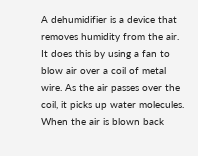A dehumidifier is a device that removes humidity from the air. It does this by using a fan to blow air over a coil of metal wire. As the air passes over the coil, it picks up water molecules. When the air is blown back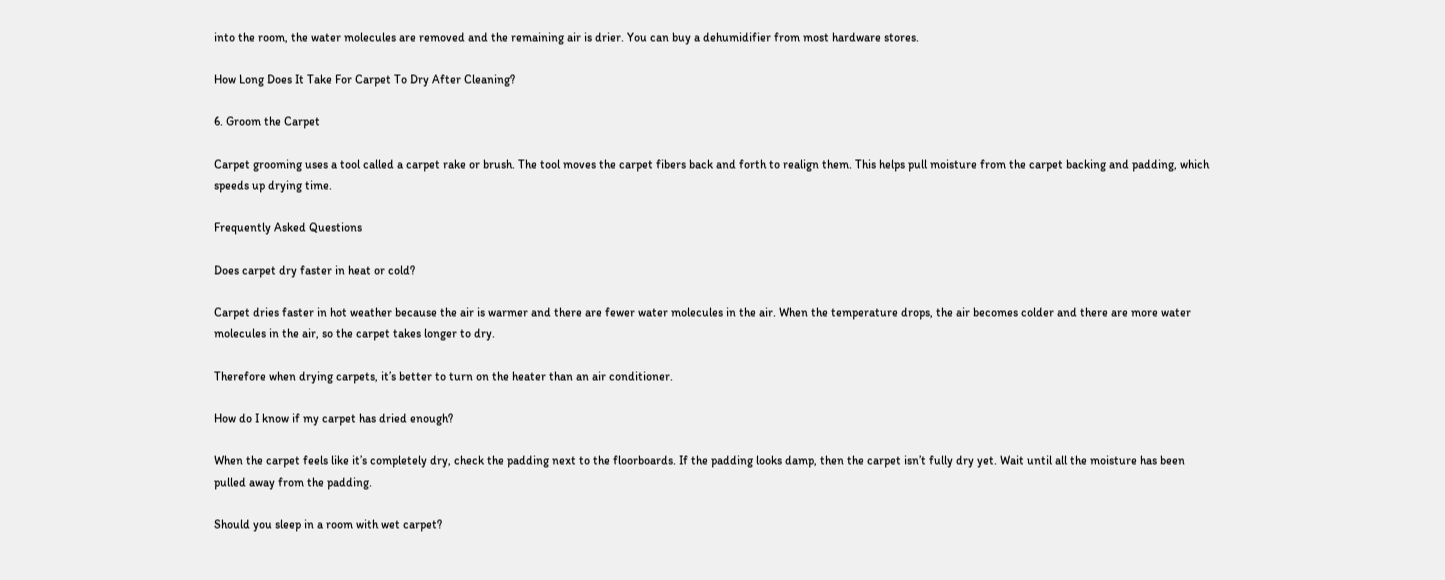into the room, the water molecules are removed and the remaining air is drier. You can buy a dehumidifier from most hardware stores.

How Long Does It Take For Carpet To Dry After Cleaning?

6. Groom the Carpet

Carpet grooming uses a tool called a carpet rake or brush. The tool moves the carpet fibers back and forth to realign them. This helps pull moisture from the carpet backing and padding, which speeds up drying time.

Frequently Asked Questions

Does carpet dry faster in heat or cold?

Carpet dries faster in hot weather because the air is warmer and there are fewer water molecules in the air. When the temperature drops, the air becomes colder and there are more water molecules in the air, so the carpet takes longer to dry.

Therefore when drying carpets, it’s better to turn on the heater than an air conditioner.

How do I know if my carpet has dried enough?

When the carpet feels like it’s completely dry, check the padding next to the floorboards. If the padding looks damp, then the carpet isn’t fully dry yet. Wait until all the moisture has been pulled away from the padding.

Should you sleep in a room with wet carpet?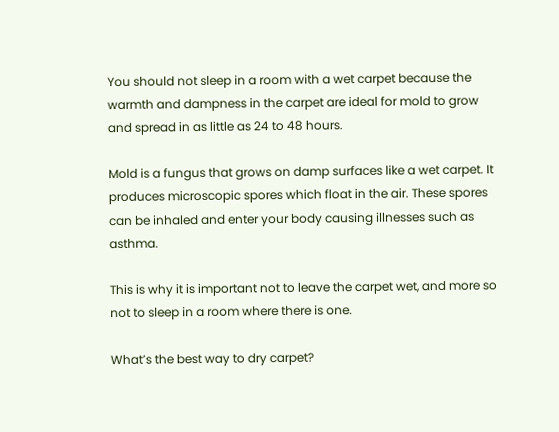You should not sleep in a room with a wet carpet because the warmth and dampness in the carpet are ideal for mold to grow and spread in as little as 24 to 48 hours.

Mold is a fungus that grows on damp surfaces like a wet carpet. It produces microscopic spores which float in the air. These spores can be inhaled and enter your body causing illnesses such as asthma.

This is why it is important not to leave the carpet wet, and more so not to sleep in a room where there is one.

What’s the best way to dry carpet?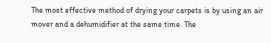The most effective method of drying your carpets is by using an air mover and a dehumidifier at the same time. The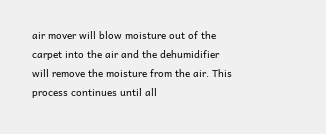air mover will blow moisture out of the carpet into the air and the dehumidifier will remove the moisture from the air. This process continues until all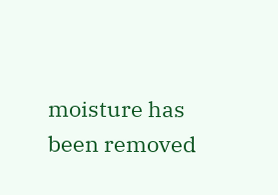moisture has been removed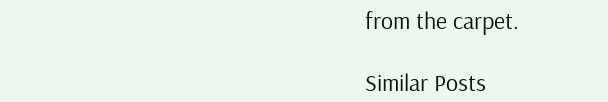from the carpet.

Similar Posts